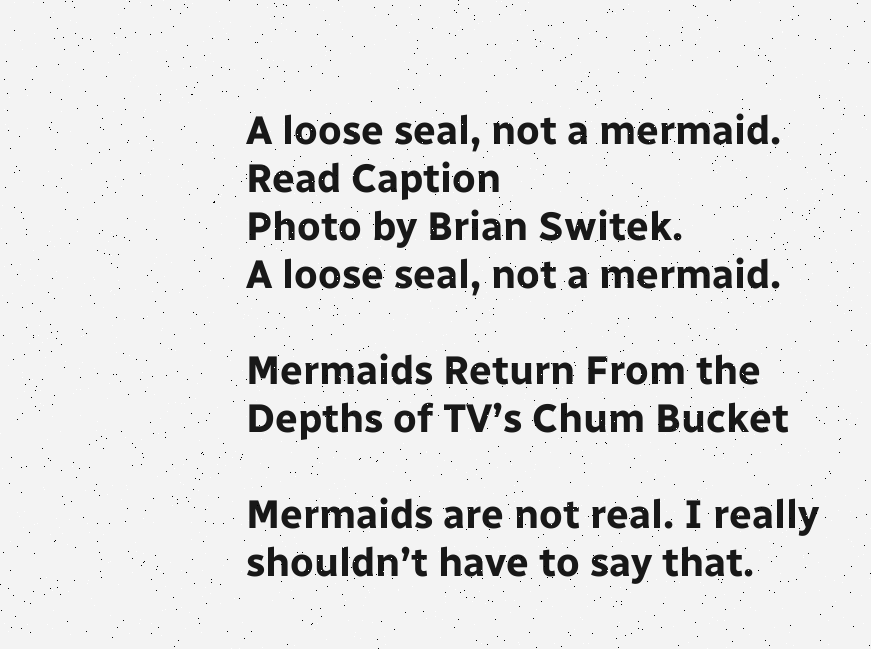A loose seal, not a mermaid.
Read Caption
Photo by Brian Switek.
A loose seal, not a mermaid.

Mermaids Return From the Depths of TV’s Chum Bucket

Mermaids are not real. I really shouldn’t have to say that.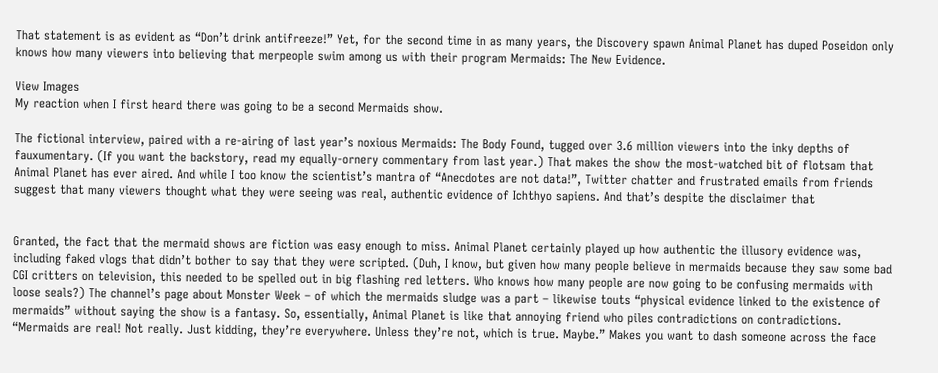That statement is as evident as “Don’t drink antifreeze!” Yet, for the second time in as many years, the Discovery spawn Animal Planet has duped Poseidon only knows how many viewers into believing that merpeople swim among us with their program Mermaids: The New Evidence.

View Images
My reaction when I first heard there was going to be a second Mermaids show.

The fictional interview, paired with a re-airing of last year’s noxious Mermaids: The Body Found, tugged over 3.6 million viewers into the inky depths of fauxumentary. (If you want the backstory, read my equally-ornery commentary from last year.) That makes the show the most-watched bit of flotsam that Animal Planet has ever aired. And while I too know the scientist’s mantra of “Anecdotes are not data!”, Twitter chatter and frustrated emails from friends suggest that many viewers thought what they were seeing was real, authentic evidence of Ichthyo sapiens. And that’s despite the disclaimer that


Granted, the fact that the mermaid shows are fiction was easy enough to miss. Animal Planet certainly played up how authentic the illusory evidence was, including faked vlogs that didn’t bother to say that they were scripted. (Duh, I know, but given how many people believe in mermaids because they saw some bad CGI critters on television, this needed to be spelled out in big flashing red letters. Who knows how many people are now going to be confusing mermaids with loose seals?) The channel’s page about Monster Week – of which the mermaids sludge was a part – likewise touts “physical evidence linked to the existence of mermaids” without saying the show is a fantasy. So, essentially, Animal Planet is like that annoying friend who piles contradictions on contradictions. “Mermaids are real! Not really. Just kidding, they’re everywhere. Unless they’re not, which is true. Maybe.” Makes you want to dash someone across the face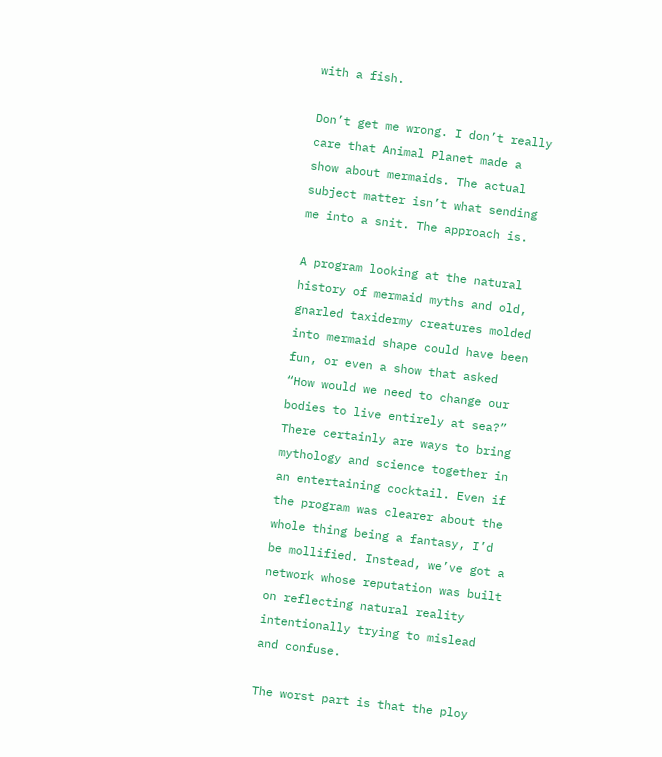with a fish.

Don’t get me wrong. I don’t really care that Animal Planet made a show about mermaids. The actual subject matter isn’t what sending me into a snit. The approach is.

A program looking at the natural history of mermaid myths and old, gnarled taxidermy creatures molded into mermaid shape could have been fun, or even a show that asked “How would we need to change our bodies to live entirely at sea?” There certainly are ways to bring mythology and science together in an entertaining cocktail. Even if the program was clearer about the whole thing being a fantasy, I’d be mollified. Instead, we’ve got a network whose reputation was built on reflecting natural reality intentionally trying to mislead and confuse.

The worst part is that the ploy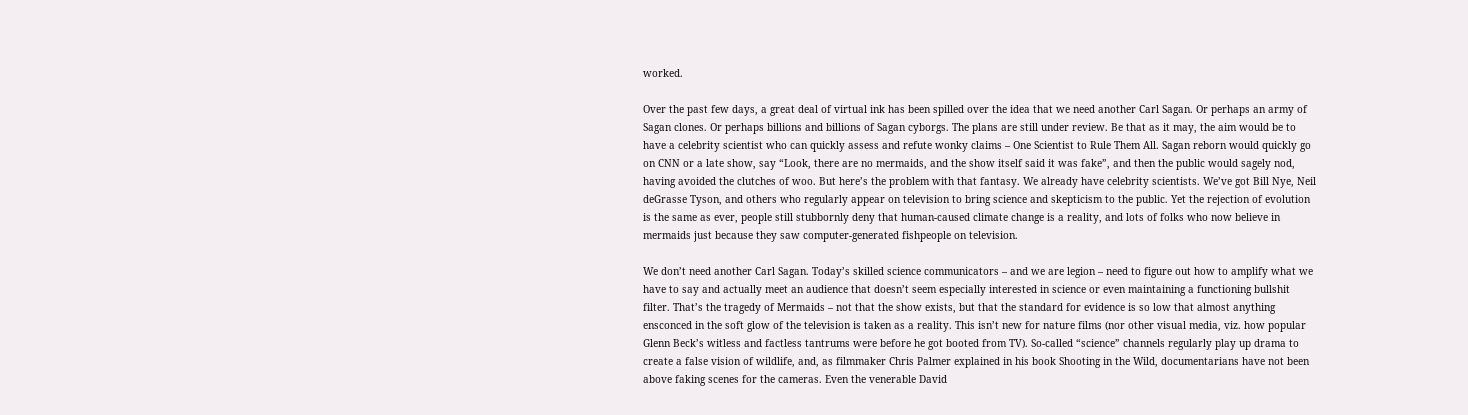worked.

Over the past few days, a great deal of virtual ink has been spilled over the idea that we need another Carl Sagan. Or perhaps an army of Sagan clones. Or perhaps billions and billions of Sagan cyborgs. The plans are still under review. Be that as it may, the aim would be to have a celebrity scientist who can quickly assess and refute wonky claims – One Scientist to Rule Them All. Sagan reborn would quickly go on CNN or a late show, say “Look, there are no mermaids, and the show itself said it was fake”, and then the public would sagely nod, having avoided the clutches of woo. But here’s the problem with that fantasy. We already have celebrity scientists. We’ve got Bill Nye, Neil deGrasse Tyson, and others who regularly appear on television to bring science and skepticism to the public. Yet the rejection of evolution is the same as ever, people still stubbornly deny that human-caused climate change is a reality, and lots of folks who now believe in mermaids just because they saw computer-generated fishpeople on television.

We don’t need another Carl Sagan. Today’s skilled science communicators – and we are legion – need to figure out how to amplify what we have to say and actually meet an audience that doesn’t seem especially interested in science or even maintaining a functioning bullshit filter. That’s the tragedy of Mermaids – not that the show exists, but that the standard for evidence is so low that almost anything ensconced in the soft glow of the television is taken as a reality. This isn’t new for nature films (nor other visual media, viz. how popular Glenn Beck’s witless and factless tantrums were before he got booted from TV). So-called “science” channels regularly play up drama to create a false vision of wildlife, and, as filmmaker Chris Palmer explained in his book Shooting in the Wild, documentarians have not been above faking scenes for the cameras. Even the venerable David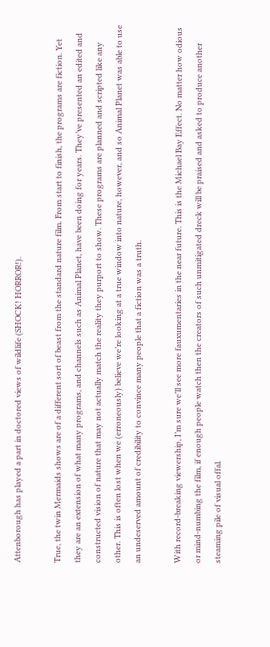Attenborough has played a part in doctored views of wildlife (SHOCK! HORROR!).

True, the twin Mermaids shows are of a different sort of beast from the standard nature film. From start to finish, the programs are fiction. Yet they are an extension of what many programs, and channels such as Animal Planet, have been doing for years. They’ve presented an edited and constructed vision of nature that may not actually match the reality they purport to show. These programs are planned and scripted like any other. This is often lost when we (erroneously) believe we’re looking at a true window into nature, however, and so Animal Planet was able to use an undeserved amount of credibility to convince many people that a fiction was a truth.

With record-breaking viewership, I’m sure we’ll see more fauxumentaries in the near future. This is the Michael Bay Effect. No matter how odious or mind-numbing the film, if enough people watch then the creators of such unmitigated dreck will be praised and asked to produce another steaming pile of visual offal.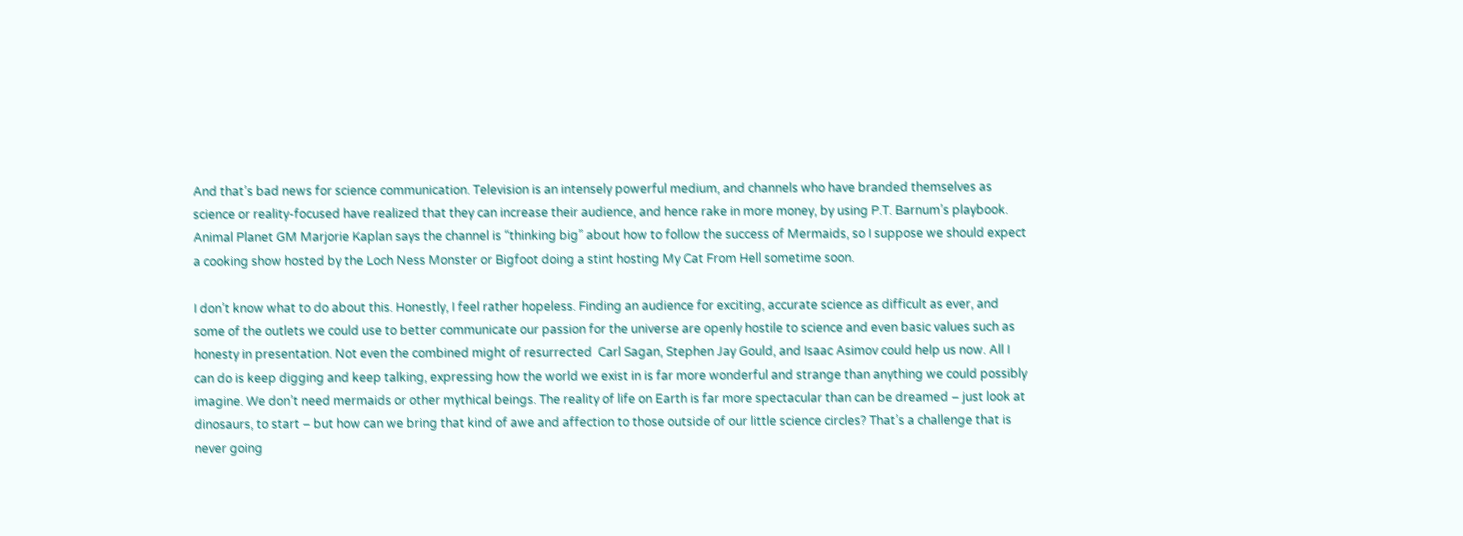And that’s bad news for science communication. Television is an intensely powerful medium, and channels who have branded themselves as science or reality-focused have realized that they can increase their audience, and hence rake in more money, by using P.T. Barnum’s playbook. Animal Planet GM Marjorie Kaplan says the channel is “thinking big” about how to follow the success of Mermaids, so I suppose we should expect a cooking show hosted by the Loch Ness Monster or Bigfoot doing a stint hosting My Cat From Hell sometime soon.

I don’t know what to do about this. Honestly, I feel rather hopeless. Finding an audience for exciting, accurate science as difficult as ever, and some of the outlets we could use to better communicate our passion for the universe are openly hostile to science and even basic values such as honesty in presentation. Not even the combined might of resurrected  Carl Sagan, Stephen Jay Gould, and Isaac Asimov could help us now. All I can do is keep digging and keep talking, expressing how the world we exist in is far more wonderful and strange than anything we could possibly imagine. We don’t need mermaids or other mythical beings. The reality of life on Earth is far more spectacular than can be dreamed – just look at dinosaurs, to start – but how can we bring that kind of awe and affection to those outside of our little science circles? That’s a challenge that is never going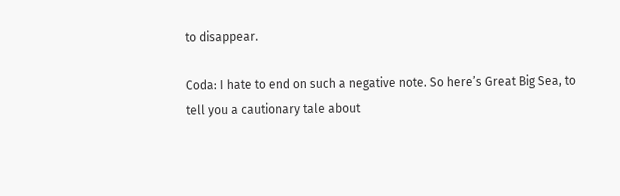to disappear.

Coda: I hate to end on such a negative note. So here’s Great Big Sea, to tell you a cautionary tale about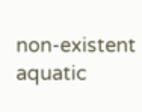non-existent aquatic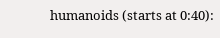humanoids (starts at 0:40):